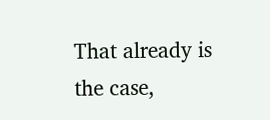That already is the case,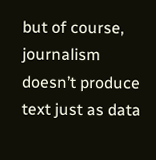but of course, journalism doesn’t produce text just as data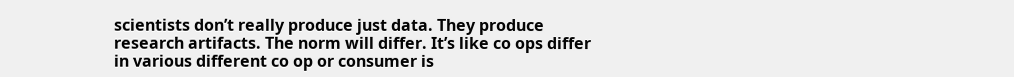scientists don’t really produce just data. They produce research artifacts. The norm will differ. It’s like co ops differ in various different co op or consumer is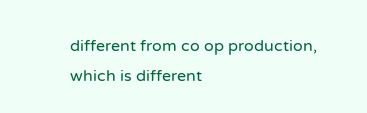different from co op production, which is different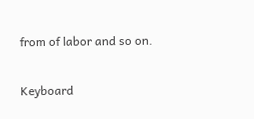from of labor and so on.

Keyboard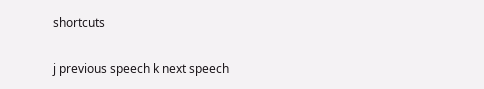shortcuts

j previous speech k next speech